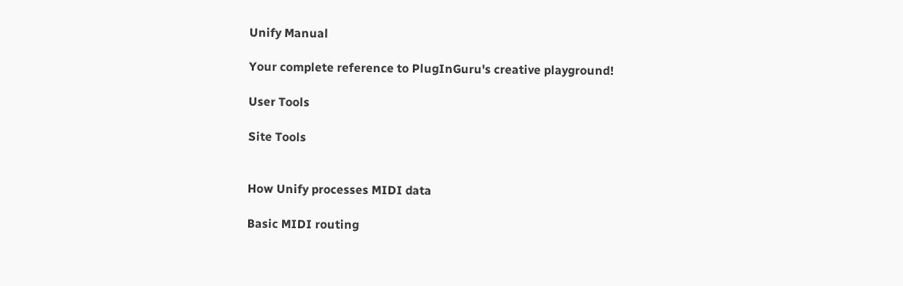Unify Manual

Your complete reference to PlugInGuru's creative playground!

User Tools

Site Tools


How Unify processes MIDI data

Basic MIDI routing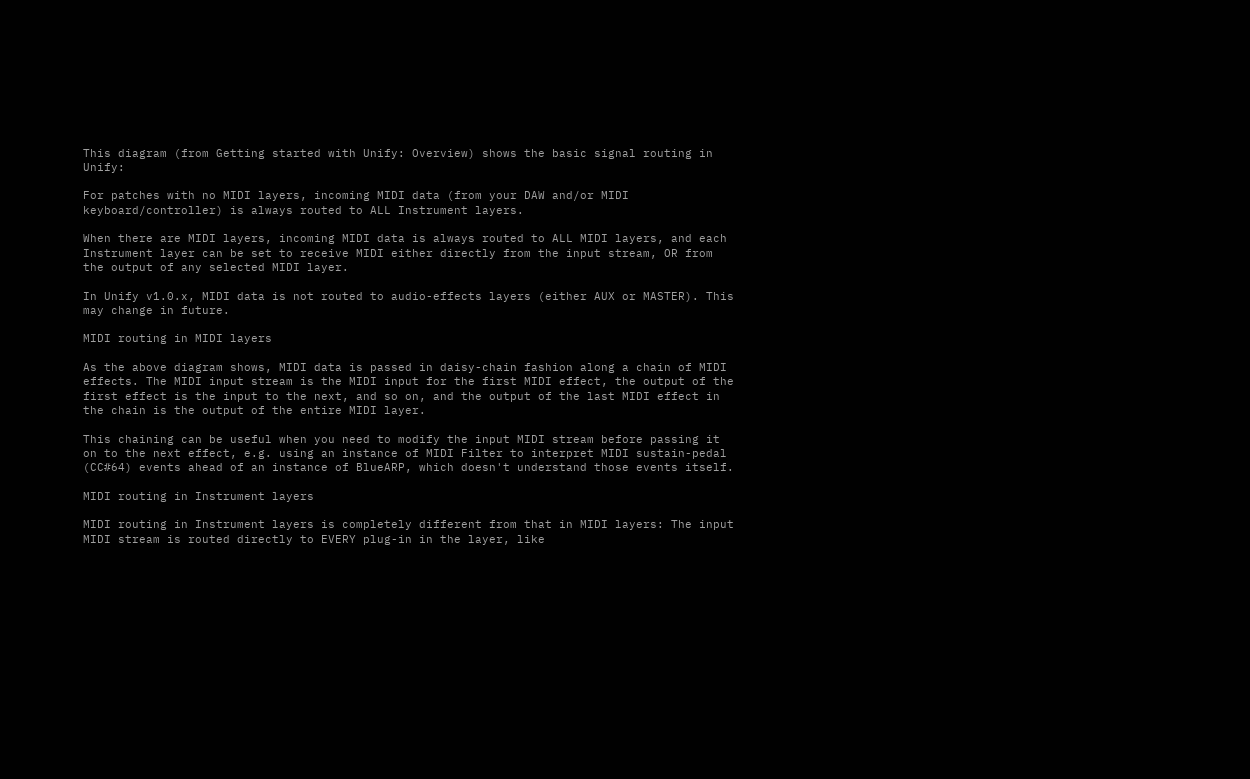This diagram (from Getting started with Unify: Overview) shows the basic signal routing in Unify:

For patches with no MIDI layers, incoming MIDI data (from your DAW and/or MIDI keyboard/controller) is always routed to ALL Instrument layers.

When there are MIDI layers, incoming MIDI data is always routed to ALL MIDI layers, and each Instrument layer can be set to receive MIDI either directly from the input stream, OR from the output of any selected MIDI layer.

In Unify v1.0.x, MIDI data is not routed to audio-effects layers (either AUX or MASTER). This may change in future.

MIDI routing in MIDI layers

As the above diagram shows, MIDI data is passed in daisy-chain fashion along a chain of MIDI effects. The MIDI input stream is the MIDI input for the first MIDI effect, the output of the first effect is the input to the next, and so on, and the output of the last MIDI effect in the chain is the output of the entire MIDI layer.

This chaining can be useful when you need to modify the input MIDI stream before passing it on to the next effect, e.g. using an instance of MIDI Filter to interpret MIDI sustain-pedal (CC#64) events ahead of an instance of BlueARP, which doesn't understand those events itself.

MIDI routing in Instrument layers

MIDI routing in Instrument layers is completely different from that in MIDI layers: The input MIDI stream is routed directly to EVERY plug-in in the layer, like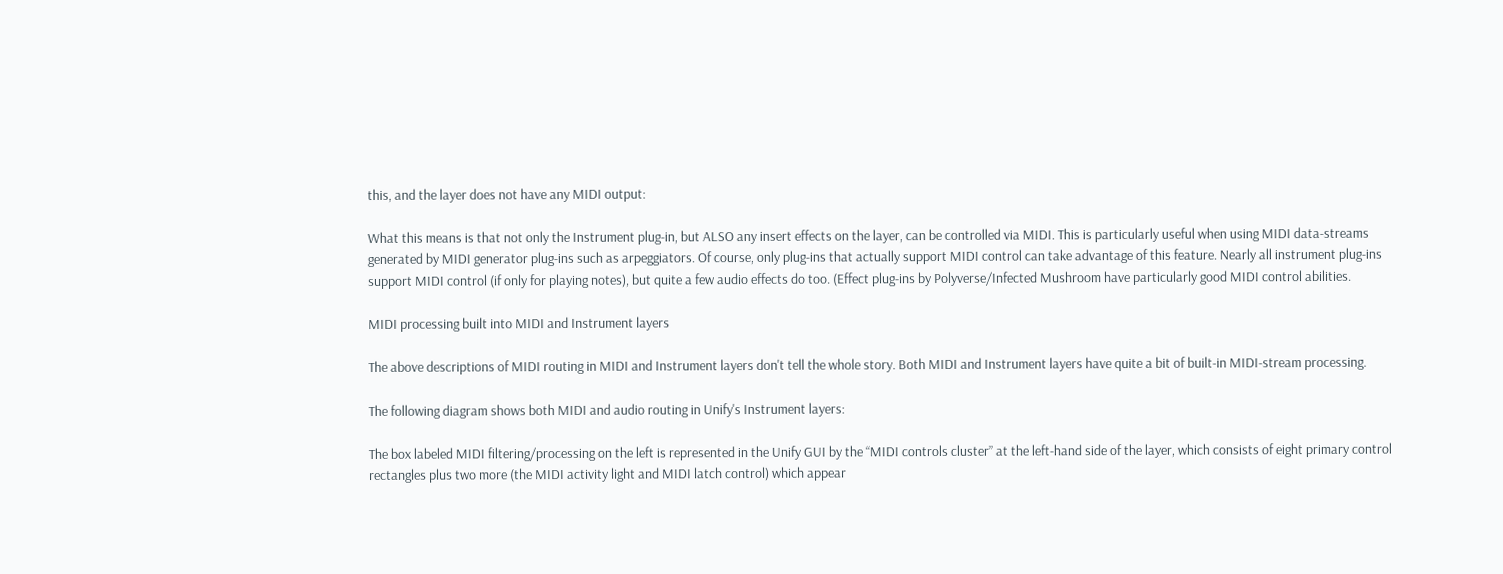this, and the layer does not have any MIDI output:

What this means is that not only the Instrument plug-in, but ALSO any insert effects on the layer, can be controlled via MIDI. This is particularly useful when using MIDI data-streams generated by MIDI generator plug-ins such as arpeggiators. Of course, only plug-ins that actually support MIDI control can take advantage of this feature. Nearly all instrument plug-ins support MIDI control (if only for playing notes), but quite a few audio effects do too. (Effect plug-ins by Polyverse/Infected Mushroom have particularly good MIDI control abilities.

MIDI processing built into MIDI and Instrument layers

The above descriptions of MIDI routing in MIDI and Instrument layers don't tell the whole story. Both MIDI and Instrument layers have quite a bit of built-in MIDI-stream processing.

The following diagram shows both MIDI and audio routing in Unify's Instrument layers:

The box labeled MIDI filtering/processing on the left is represented in the Unify GUI by the “MIDI controls cluster” at the left-hand side of the layer, which consists of eight primary control rectangles plus two more (the MIDI activity light and MIDI latch control) which appear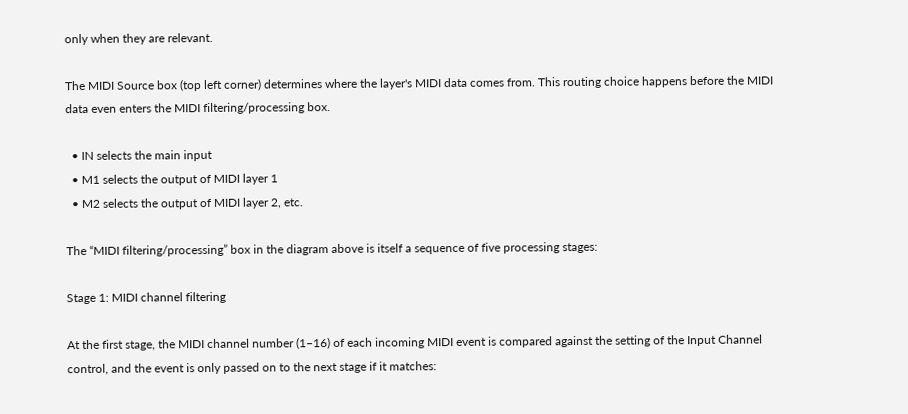only when they are relevant.

The MIDI Source box (top left corner) determines where the layer's MIDI data comes from. This routing choice happens before the MIDI data even enters the MIDI filtering/processing box.

  • IN selects the main input
  • M1 selects the output of MIDI layer 1
  • M2 selects the output of MIDI layer 2, etc.

The “MIDI filtering/processing” box in the diagram above is itself a sequence of five processing stages:

Stage 1: MIDI channel filtering

At the first stage, the MIDI channel number (1–16) of each incoming MIDI event is compared against the setting of the Input Channel control, and the event is only passed on to the next stage if it matches: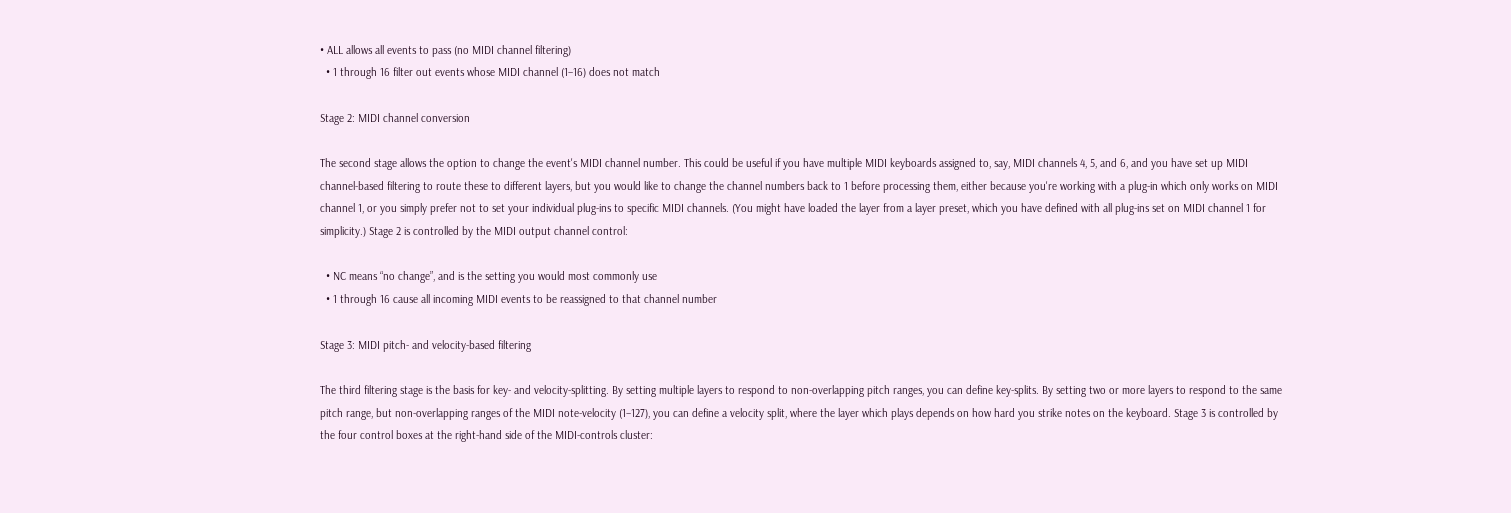• ALL allows all events to pass (no MIDI channel filtering)
  • 1 through 16 filter out events whose MIDI channel (1–16) does not match

Stage 2: MIDI channel conversion

The second stage allows the option to change the event's MIDI channel number. This could be useful if you have multiple MIDI keyboards assigned to, say, MIDI channels 4, 5, and 6, and you have set up MIDI channel-based filtering to route these to different layers, but you would like to change the channel numbers back to 1 before processing them, either because you're working with a plug-in which only works on MIDI channel 1, or you simply prefer not to set your individual plug-ins to specific MIDI channels. (You might have loaded the layer from a layer preset, which you have defined with all plug-ins set on MIDI channel 1 for simplicity.) Stage 2 is controlled by the MIDI output channel control:

  • NC means “no change”, and is the setting you would most commonly use
  • 1 through 16 cause all incoming MIDI events to be reassigned to that channel number

Stage 3: MIDI pitch- and velocity-based filtering

The third filtering stage is the basis for key- and velocity-splitting. By setting multiple layers to respond to non-overlapping pitch ranges, you can define key-splits. By setting two or more layers to respond to the same pitch range, but non-overlapping ranges of the MIDI note-velocity (1–127), you can define a velocity split, where the layer which plays depends on how hard you strike notes on the keyboard. Stage 3 is controlled by the four control boxes at the right-hand side of the MIDI-controls cluster: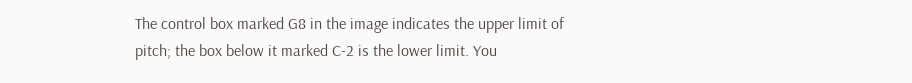The control box marked G8 in the image indicates the upper limit of pitch; the box below it marked C-2 is the lower limit. You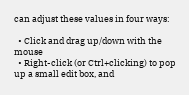can adjust these values in four ways:

  • Click and drag up/down with the mouse
  • Right-click (or Ctrl+clicking) to pop up a small edit box, and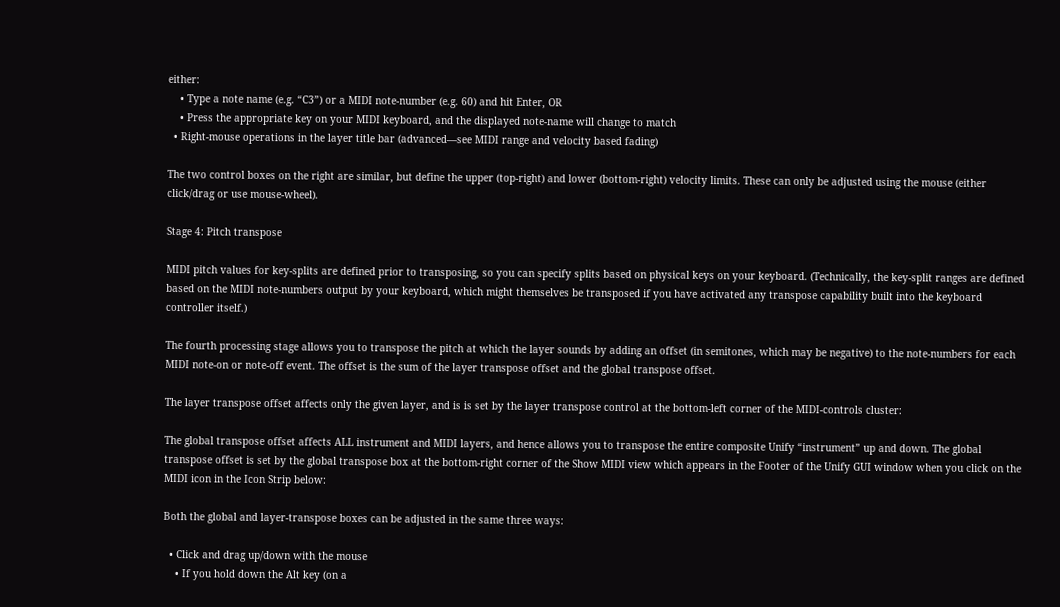either:
    • Type a note name (e.g. “C3”) or a MIDI note-number (e.g. 60) and hit Enter, OR
    • Press the appropriate key on your MIDI keyboard, and the displayed note-name will change to match
  • Right-mouse operations in the layer title bar (advanced—see MIDI range and velocity based fading)

The two control boxes on the right are similar, but define the upper (top-right) and lower (bottom-right) velocity limits. These can only be adjusted using the mouse (either click/drag or use mouse-wheel).

Stage 4: Pitch transpose

MIDI pitch values for key-splits are defined prior to transposing, so you can specify splits based on physical keys on your keyboard. (Technically, the key-split ranges are defined based on the MIDI note-numbers output by your keyboard, which might themselves be transposed if you have activated any transpose capability built into the keyboard controller itself.)

The fourth processing stage allows you to transpose the pitch at which the layer sounds by adding an offset (in semitones, which may be negative) to the note-numbers for each MIDI note-on or note-off event. The offset is the sum of the layer transpose offset and the global transpose offset.

The layer transpose offset affects only the given layer, and is is set by the layer transpose control at the bottom-left corner of the MIDI-controls cluster:

The global transpose offset affects ALL instrument and MIDI layers, and hence allows you to transpose the entire composite Unify “instrument” up and down. The global transpose offset is set by the global transpose box at the bottom-right corner of the Show MIDI view which appears in the Footer of the Unify GUI window when you click on the MIDI icon in the Icon Strip below:

Both the global and layer-transpose boxes can be adjusted in the same three ways:

  • Click and drag up/down with the mouse
    • If you hold down the Alt key (on a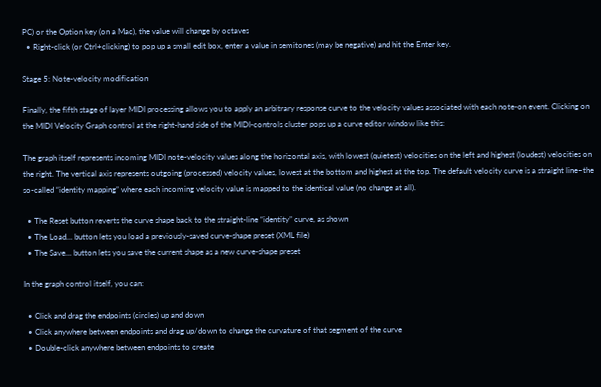PC) or the Option key (on a Mac), the value will change by octaves
  • Right-click (or Ctrl+clicking) to pop up a small edit box, enter a value in semitones (may be negative) and hit the Enter key.

Stage 5: Note-velocity modification

Finally, the fifth stage of layer MIDI processing allows you to apply an arbitrary response curve to the velocity values associated with each note-on event. Clicking on the MIDI Velocity Graph control at the right-hand side of the MIDI-controls cluster pops up a curve editor window like this:

The graph itself represents incoming MIDI note-velocity values along the horizontal axis, with lowest (quietest) velocities on the left and highest (loudest) velocities on the right. The vertical axis represents outgoing (processed) velocity values, lowest at the bottom and highest at the top. The default velocity curve is a straight line–the so-called “identity mapping” where each incoming velocity value is mapped to the identical value (no change at all).

  • The Reset button reverts the curve shape back to the straight-line “identity” curve, as shown
  • The Load… button lets you load a previously-saved curve-shape preset (XML file)
  • The Save… button lets you save the current shape as a new curve-shape preset

In the graph control itself, you can:

  • Click and drag the endpoints (circles) up and down
  • Click anywhere between endpoints and drag up/down to change the curvature of that segment of the curve
  • Double-click anywhere between endpoints to create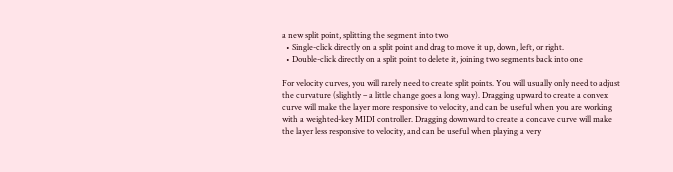a new split point, splitting the segment into two
  • Single-click directly on a split point and drag to move it up, down, left, or right.
  • Double-click directly on a split point to delete it, joining two segments back into one

For velocity curves, you will rarely need to create split points. You will usually only need to adjust the curvature (slightly – a little change goes a long way). Dragging upward to create a convex curve will make the layer more responsive to velocity, and can be useful when you are working with a weighted-key MIDI controller. Dragging downward to create a concave curve will make the layer less responsive to velocity, and can be useful when playing a very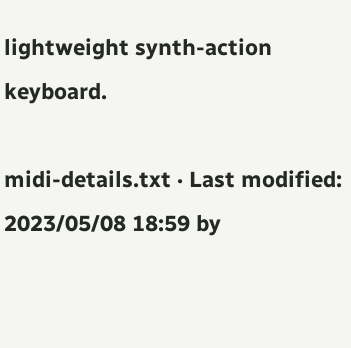lightweight synth-action keyboard.

midi-details.txt · Last modified: 2023/05/08 18:59 by